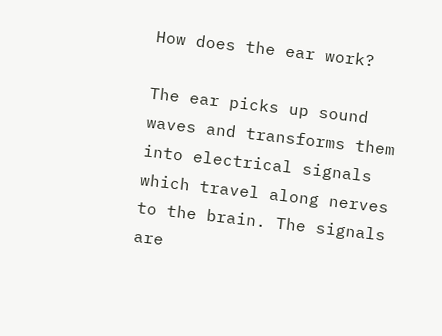How does the ear work?

The ear picks up sound waves and transforms them into electrical signals which travel along nerves to the brain. The signals are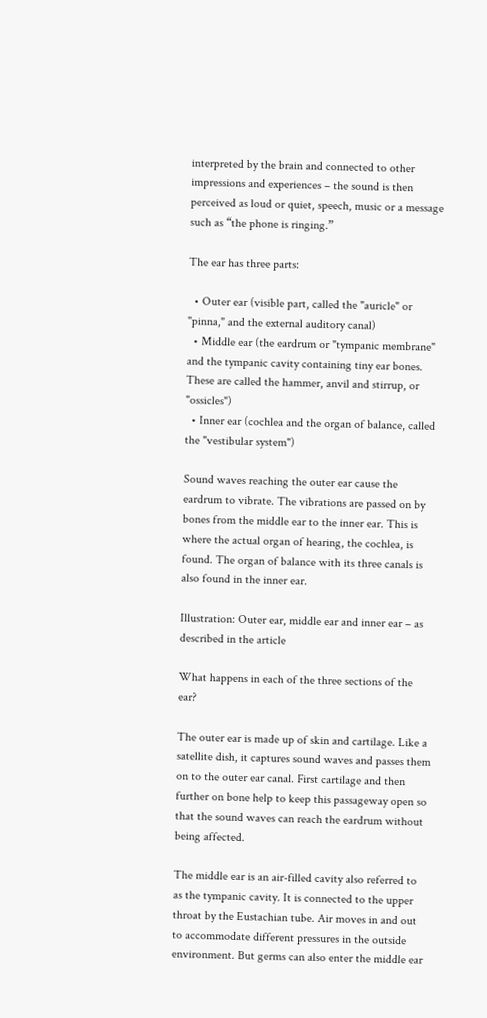interpreted by the brain and connected to other impressions and experiences – the sound is then perceived as loud or quiet, speech, music or a message such as “the phone is ringing.”

The ear has three parts:

  • Outer ear (visible part, called the "auricle" or "pinna," and the external auditory canal)
  • Middle ear (the eardrum or "tympanic membrane" and the tympanic cavity containing tiny ear bones. These are called the hammer, anvil and stirrup, or "ossicles")
  • Inner ear (cochlea and the organ of balance, called the "vestibular system")

Sound waves reaching the outer ear cause the eardrum to vibrate. The vibrations are passed on by bones from the middle ear to the inner ear. This is where the actual organ of hearing, the cochlea, is found. The organ of balance with its three canals is also found in the inner ear.

Illustration: Outer ear, middle ear and inner ear – as described in the article

What happens in each of the three sections of the ear?

The outer ear is made up of skin and cartilage. Like a satellite dish, it captures sound waves and passes them on to the outer ear canal. First cartilage and then further on bone help to keep this passageway open so that the sound waves can reach the eardrum without being affected.

The middle ear is an air-filled cavity also referred to as the tympanic cavity. It is connected to the upper throat by the Eustachian tube. Air moves in and out to accommodate different pressures in the outside environment. But germs can also enter the middle ear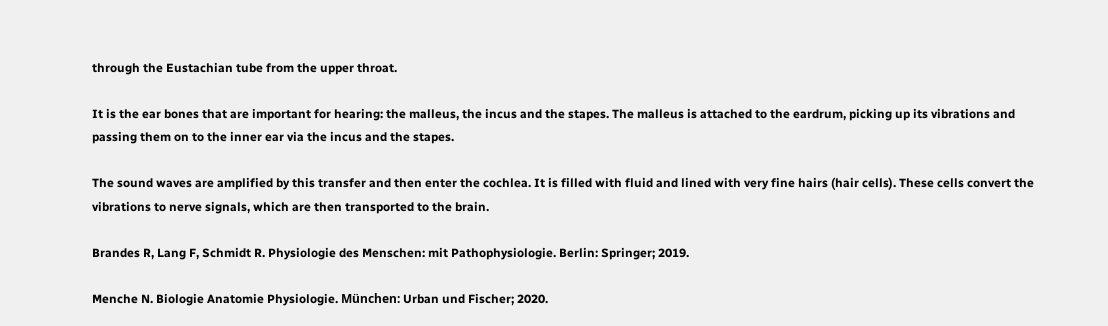through the Eustachian tube from the upper throat.

It is the ear bones that are important for hearing: the malleus, the incus and the stapes. The malleus is attached to the eardrum, picking up its vibrations and passing them on to the inner ear via the incus and the stapes.

The sound waves are amplified by this transfer and then enter the cochlea. It is filled with fluid and lined with very fine hairs (hair cells). These cells convert the vibrations to nerve signals, which are then transported to the brain.

Brandes R, Lang F, Schmidt R. Physiologie des Menschen: mit Pathophysiologie. Berlin: Springer; 2019.

Menche N. Biologie Anatomie Physiologie. München: Urban und Fischer; 2020.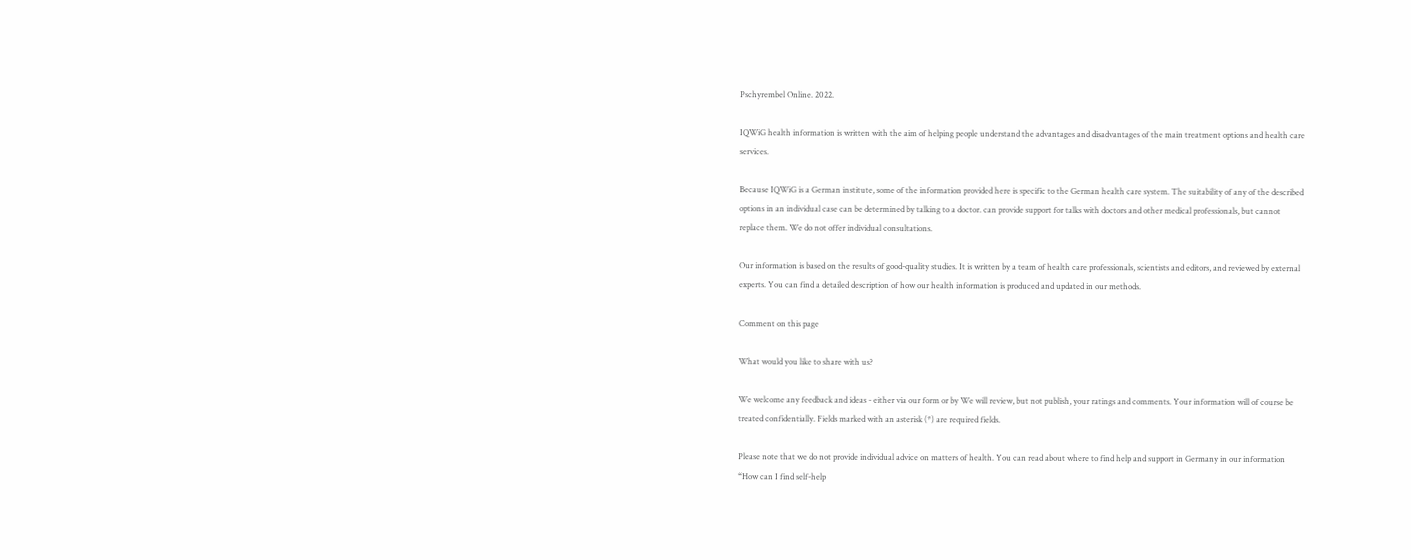Pschyrembel Online. 2022.

IQWiG health information is written with the aim of helping people understand the advantages and disadvantages of the main treatment options and health care services.

Because IQWiG is a German institute, some of the information provided here is specific to the German health care system. The suitability of any of the described options in an individual case can be determined by talking to a doctor. can provide support for talks with doctors and other medical professionals, but cannot replace them. We do not offer individual consultations.

Our information is based on the results of good-quality studies. It is written by a team of health care professionals, scientists and editors, and reviewed by external experts. You can find a detailed description of how our health information is produced and updated in our methods.

Comment on this page

What would you like to share with us?

We welcome any feedback and ideas - either via our form or by We will review, but not publish, your ratings and comments. Your information will of course be treated confidentially. Fields marked with an asterisk (*) are required fields.

Please note that we do not provide individual advice on matters of health. You can read about where to find help and support in Germany in our information “How can I find self-help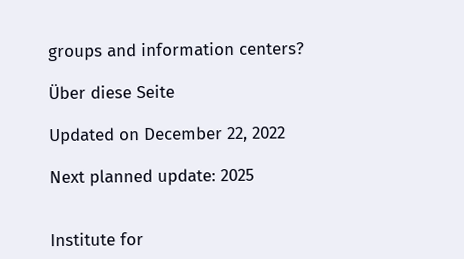groups and information centers?

Über diese Seite

Updated on December 22, 2022

Next planned update: 2025


Institute for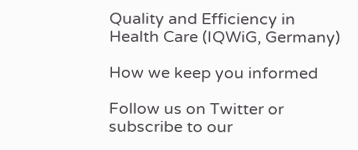Quality and Efficiency in Health Care (IQWiG, Germany)

How we keep you informed

Follow us on Twitter or subscribe to our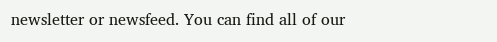newsletter or newsfeed. You can find all of our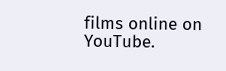films online on YouTube.